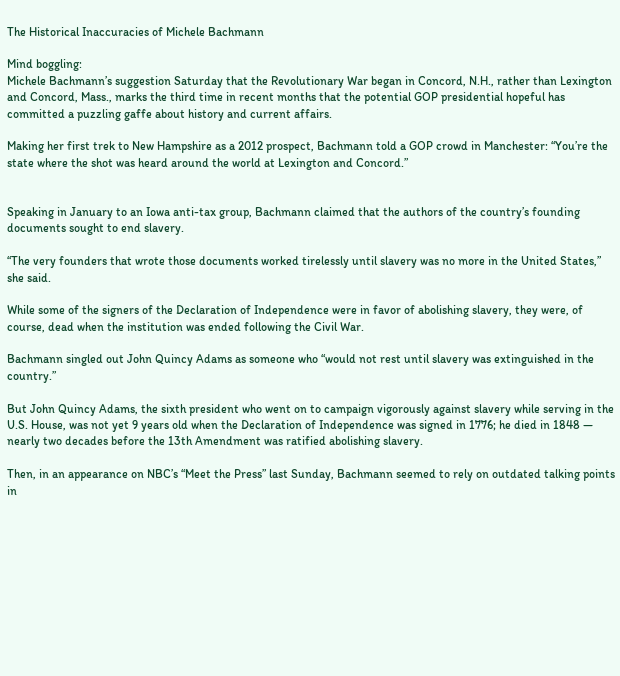The Historical Inaccuracies of Michele Bachmann

Mind boggling:
Michele Bachmann’s suggestion Saturday that the Revolutionary War began in Concord, N.H., rather than Lexington and Concord, Mass., marks the third time in recent months that the potential GOP presidential hopeful has committed a puzzling gaffe about history and current affairs.

Making her first trek to New Hampshire as a 2012 prospect, Bachmann told a GOP crowd in Manchester: “You’re the state where the shot was heard around the world at Lexington and Concord.”


Speaking in January to an Iowa anti-tax group, Bachmann claimed that the authors of the country’s founding documents sought to end slavery.

“The very founders that wrote those documents worked tirelessly until slavery was no more in the United States,” she said.

While some of the signers of the Declaration of Independence were in favor of abolishing slavery, they were, of course, dead when the institution was ended following the Civil War.

Bachmann singled out John Quincy Adams as someone who “would not rest until slavery was extinguished in the country.”

But John Quincy Adams, the sixth president who went on to campaign vigorously against slavery while serving in the U.S. House, was not yet 9 years old when the Declaration of Independence was signed in 1776; he died in 1848 — nearly two decades before the 13th Amendment was ratified abolishing slavery.

Then, in an appearance on NBC’s “Meet the Press” last Sunday, Bachmann seemed to rely on outdated talking points in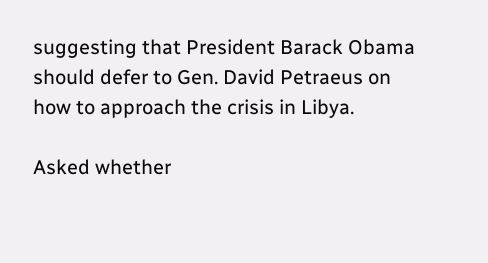suggesting that President Barack Obama should defer to Gen. David Petraeus on how to approach the crisis in Libya.

Asked whether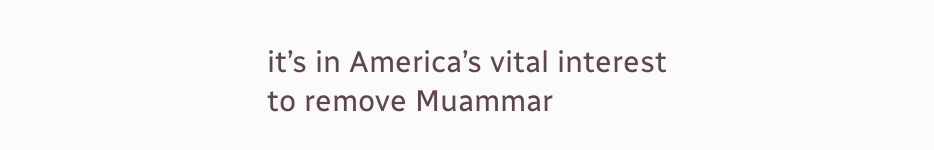it’s in America’s vital interest to remove Muammar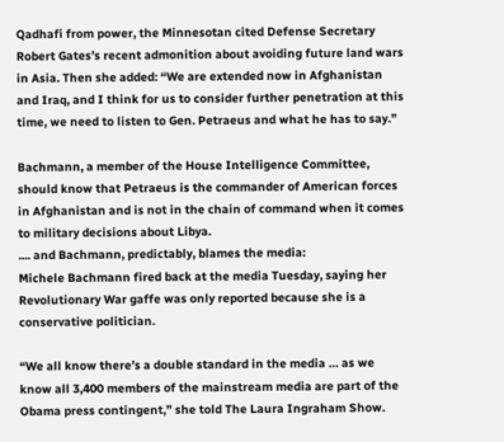Qadhafi from power, the Minnesotan cited Defense Secretary Robert Gates’s recent admonition about avoiding future land wars in Asia. Then she added: “We are extended now in Afghanistan and Iraq, and I think for us to consider further penetration at this time, we need to listen to Gen. Petraeus and what he has to say.”

Bachmann, a member of the House Intelligence Committee, should know that Petraeus is the commander of American forces in Afghanistan and is not in the chain of command when it comes to military decisions about Libya.
.... and Bachmann, predictably, blames the media:
Michele Bachmann fired back at the media Tuesday, saying her Revolutionary War gaffe was only reported because she is a conservative politician.

“We all know there’s a double standard in the media … as we know all 3,400 members of the mainstream media are part of the Obama press contingent,” she told The Laura Ingraham Show.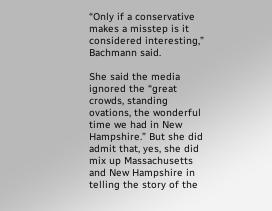“Only if a conservative makes a misstep is it considered interesting,” Bachmann said.

She said the media ignored the “great crowds, standing ovations, the wonderful time we had in New Hampshire.” But she did admit that, yes, she did mix up Massachusetts and New Hampshire in telling the story of the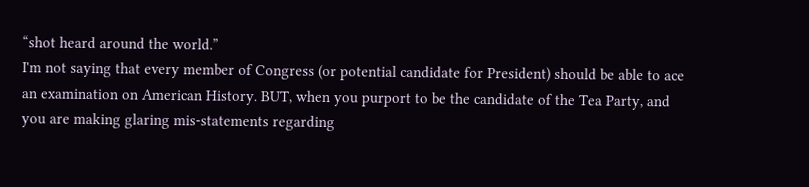“shot heard around the world.”
I'm not saying that every member of Congress (or potential candidate for President) should be able to ace an examination on American History. BUT, when you purport to be the candidate of the Tea Party, and you are making glaring mis-statements regarding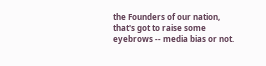the Founders of our nation, that's got to raise some eyebrows -- media bias or not.